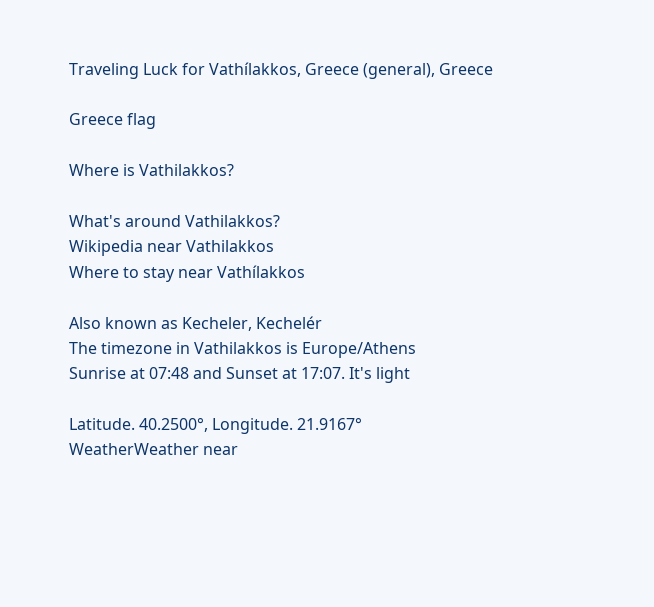Traveling Luck for Vathílakkos, Greece (general), Greece

Greece flag

Where is Vathilakkos?

What's around Vathilakkos?
Wikipedia near Vathilakkos
Where to stay near Vathílakkos

Also known as Kecheler, Kechelér
The timezone in Vathilakkos is Europe/Athens
Sunrise at 07:48 and Sunset at 17:07. It's light

Latitude. 40.2500°, Longitude. 21.9167°
WeatherWeather near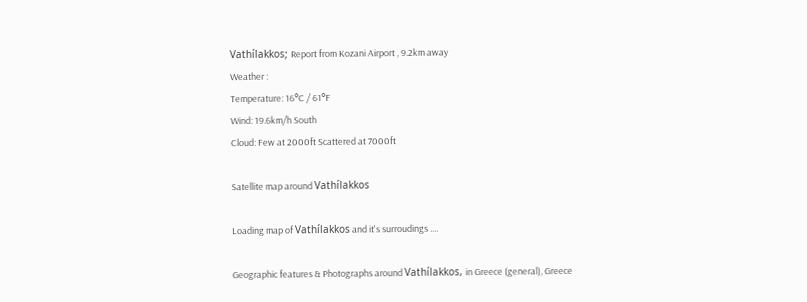Vathílakkos; Report from Kozani Airport , 9.2km away
Weather :
Temperature: 16°C / 61°F
Wind: 19.6km/h South
Cloud: Few at 2000ft Scattered at 7000ft

Satellite map around Vathílakkos

Loading map of Vathílakkos and it's surroudings ....

Geographic features & Photographs around Vathílakkos, in Greece (general), Greece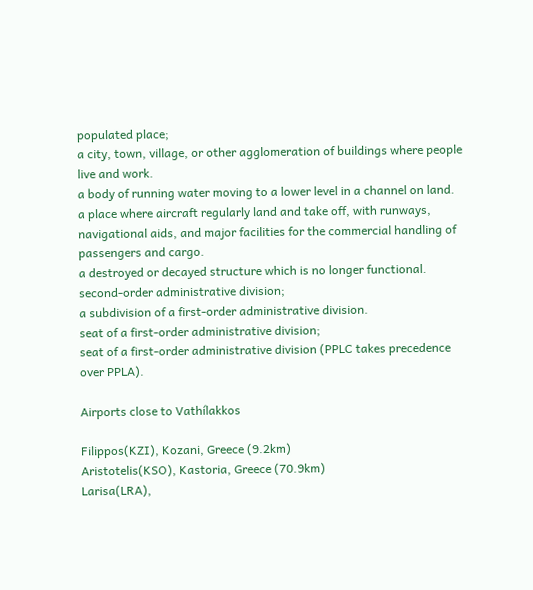populated place;
a city, town, village, or other agglomeration of buildings where people live and work.
a body of running water moving to a lower level in a channel on land.
a place where aircraft regularly land and take off, with runways, navigational aids, and major facilities for the commercial handling of passengers and cargo.
a destroyed or decayed structure which is no longer functional.
second-order administrative division;
a subdivision of a first-order administrative division.
seat of a first-order administrative division;
seat of a first-order administrative division (PPLC takes precedence over PPLA).

Airports close to Vathílakkos

Filippos(KZI), Kozani, Greece (9.2km)
Aristotelis(KSO), Kastoria, Greece (70.9km)
Larisa(LRA),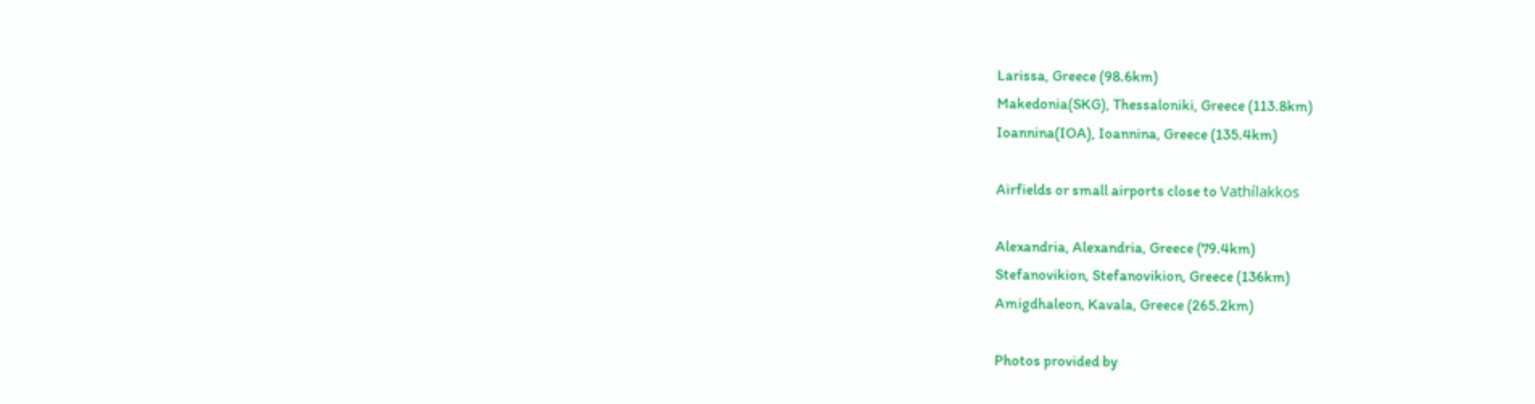Larissa, Greece (98.6km)
Makedonia(SKG), Thessaloniki, Greece (113.8km)
Ioannina(IOA), Ioannina, Greece (135.4km)

Airfields or small airports close to Vathílakkos

Alexandria, Alexandria, Greece (79.4km)
Stefanovikion, Stefanovikion, Greece (136km)
Amigdhaleon, Kavala, Greece (265.2km)

Photos provided by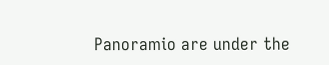Panoramio are under the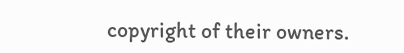copyright of their owners.